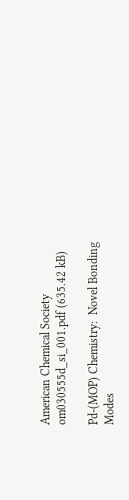American Chemical Society
om030555d_si_001.pdf (635.42 kB)

Pd-(MOP) Chemistry:  Novel Bonding Modes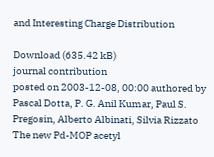and Interesting Charge Distribution

Download (635.42 kB)
journal contribution
posted on 2003-12-08, 00:00 authored by Pascal Dotta, P. G. Anil Kumar, Paul S. Pregosin, Alberto Albinati, Silvia Rizzato
The new Pd-MOP acetyl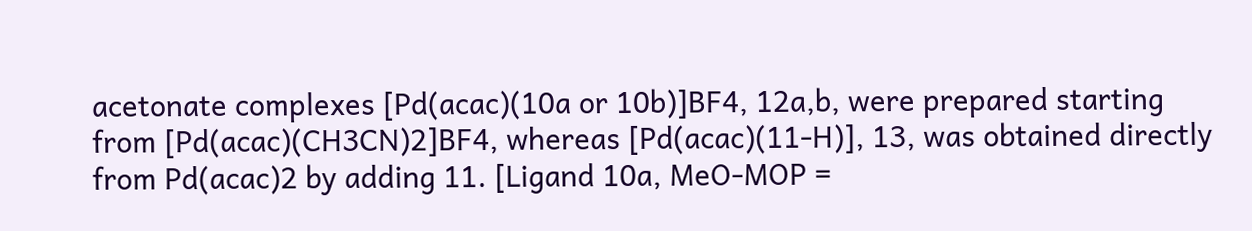acetonate complexes [Pd(acac)(10a or 10b)]BF4, 12a,b, were prepared starting from [Pd(acac)(CH3CN)2]BF4, whereas [Pd(acac)(11-H)], 13, was obtained directly from Pd(acac)2 by adding 11. [Ligand 10a, MeO-MOP =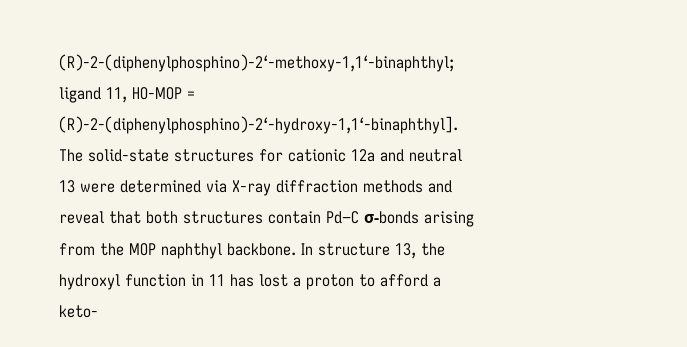(R)-2-(diphenylphosphino)-2‘-methoxy-1,1‘-binaphthyl; ligand 11, HO-MOP = (R)-2-(diphenylphosphino)-2‘-hydroxy-1,1‘-binaphthyl]. The solid-state structures for cationic 12a and neutral 13 were determined via X-ray diffraction methods and reveal that both structures contain Pd−C σ-bonds arising from the MOP naphthyl backbone. In structure 13, the hydroxyl function in 11 has lost a proton to afford a keto-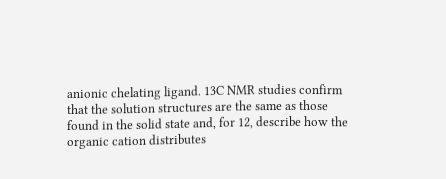anionic chelating ligand. 13C NMR studies confirm that the solution structures are the same as those found in the solid state and, for 12, describe how the organic cation distributes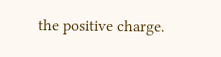the positive charge.